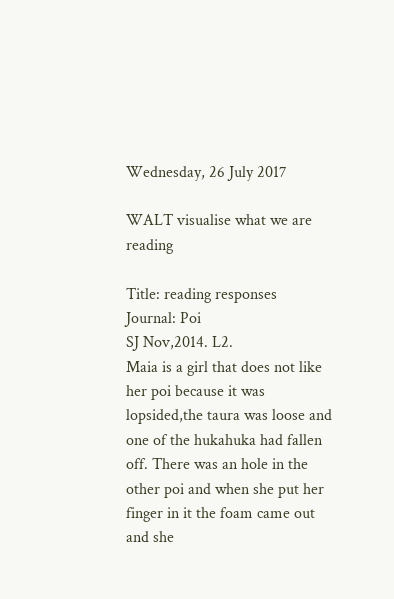Wednesday, 26 July 2017

WALT visualise what we are reading

Title: reading responses
Journal: Poi
SJ Nov,2014. L2.
Maia is a girl that does not like her poi because it was lopsided,the taura was loose and one of the hukahuka had fallen off. There was an hole in the other poi and when she put her finger in it the foam came out and she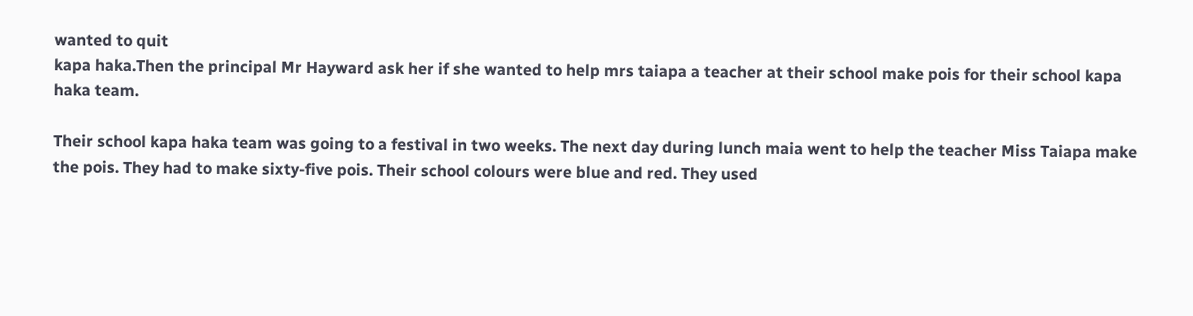wanted to quit
kapa haka.Then the principal Mr Hayward ask her if she wanted to help mrs taiapa a teacher at their school make pois for their school kapa haka team.

Their school kapa haka team was going to a festival in two weeks. The next day during lunch maia went to help the teacher Miss Taiapa make the pois. They had to make sixty-five pois. Their school colours were blue and red. They used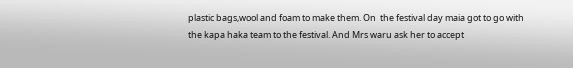plastic bags,wool and foam to make them. On  the festival day maia got to go with the kapa haka team to the festival. And Mrs waru ask her to accept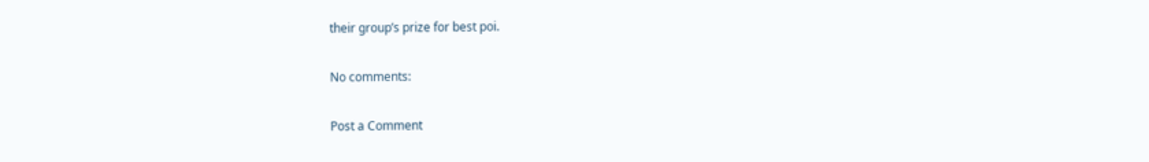their group’s prize for best poi.

No comments:

Post a Comment